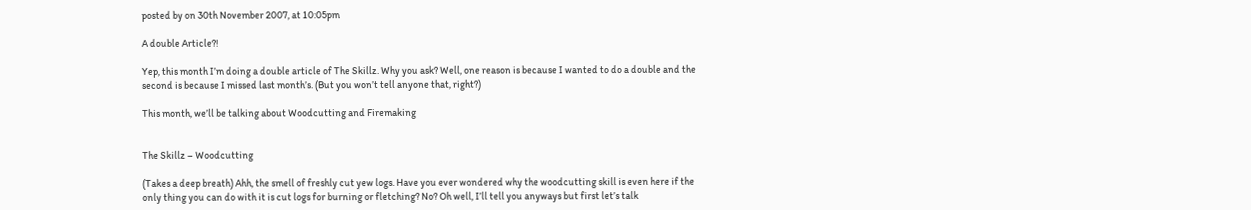posted by on 30th November 2007, at 10:05pm

A double Article?!

Yep, this month I’m doing a double article of The Skillz. Why you ask? Well, one reason is because I wanted to do a double and the second is because I missed last month’s. (But you won’t tell anyone that, right?)

This month, we’ll be talking about Woodcutting and Firemaking


The Skillz – Woodcutting

(Takes a deep breath) Ahh, the smell of freshly cut yew logs. Have you ever wondered why the woodcutting skill is even here if the only thing you can do with it is cut logs for burning or fletching? No? Oh well, I’ll tell you anyways but first let’s talk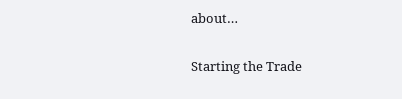about…

Starting the Trade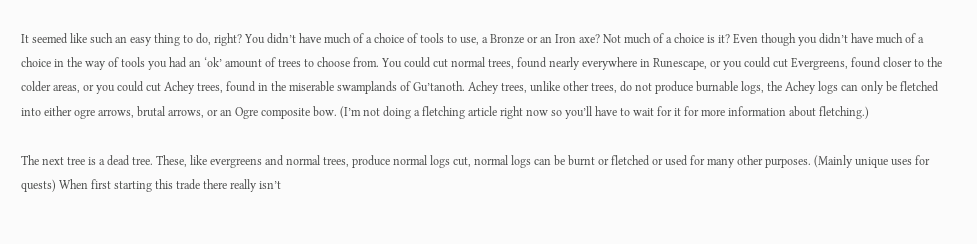It seemed like such an easy thing to do, right? You didn’t have much of a choice of tools to use, a Bronze or an Iron axe? Not much of a choice is it? Even though you didn’t have much of a choice in the way of tools you had an ‘ok’ amount of trees to choose from. You could cut normal trees, found nearly everywhere in Runescape, or you could cut Evergreens, found closer to the colder areas, or you could cut Achey trees, found in the miserable swamplands of Gu’tanoth. Achey trees, unlike other trees, do not produce burnable logs, the Achey logs can only be fletched into either ogre arrows, brutal arrows, or an Ogre composite bow. (I’m not doing a fletching article right now so you’ll have to wait for it for more information about fletching.)

The next tree is a dead tree. These, like evergreens and normal trees, produce normal logs cut, normal logs can be burnt or fletched or used for many other purposes. (Mainly unique uses for quests) When first starting this trade there really isn’t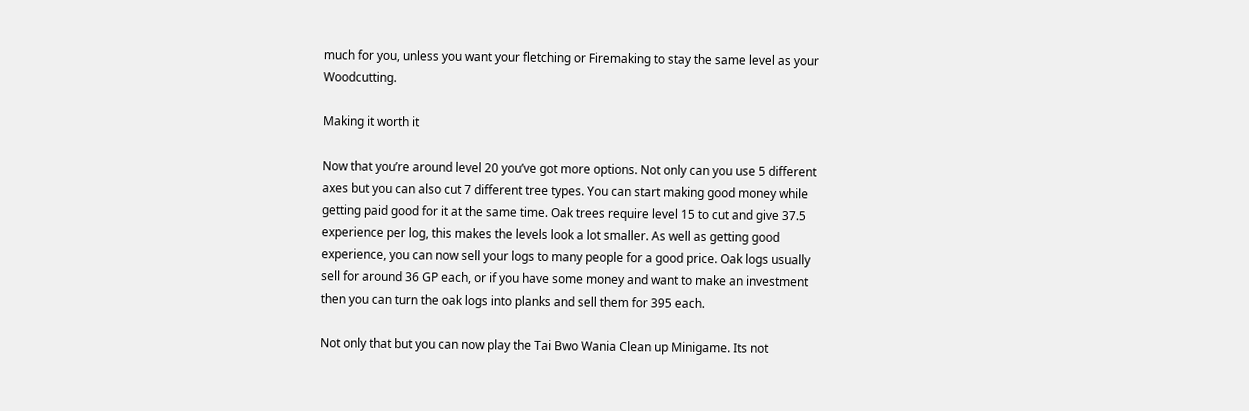much for you, unless you want your fletching or Firemaking to stay the same level as your Woodcutting.

Making it worth it

Now that you’re around level 20 you’ve got more options. Not only can you use 5 different axes but you can also cut 7 different tree types. You can start making good money while getting paid good for it at the same time. Oak trees require level 15 to cut and give 37.5 experience per log, this makes the levels look a lot smaller. As well as getting good experience, you can now sell your logs to many people for a good price. Oak logs usually sell for around 36 GP each, or if you have some money and want to make an investment then you can turn the oak logs into planks and sell them for 395 each.

Not only that but you can now play the Tai Bwo Wania Clean up Minigame. Its not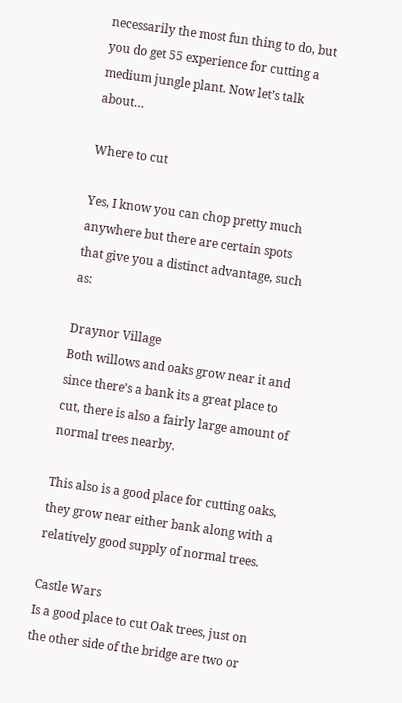necessarily the most fun thing to do, but you do get 55 experience for cutting a medium jungle plant. Now let’s talk about…

Where to cut

Yes, I know you can chop pretty much anywhere but there are certain spots that give you a distinct advantage, such as:

Draynor Village
Both willows and oaks grow near it and since there’s a bank its a great place to cut, there is also a fairly large amount of normal trees nearby.

This also is a good place for cutting oaks, they grow near either bank along with a relatively good supply of normal trees.

Castle Wars
Is a good place to cut Oak trees, just on the other side of the bridge are two or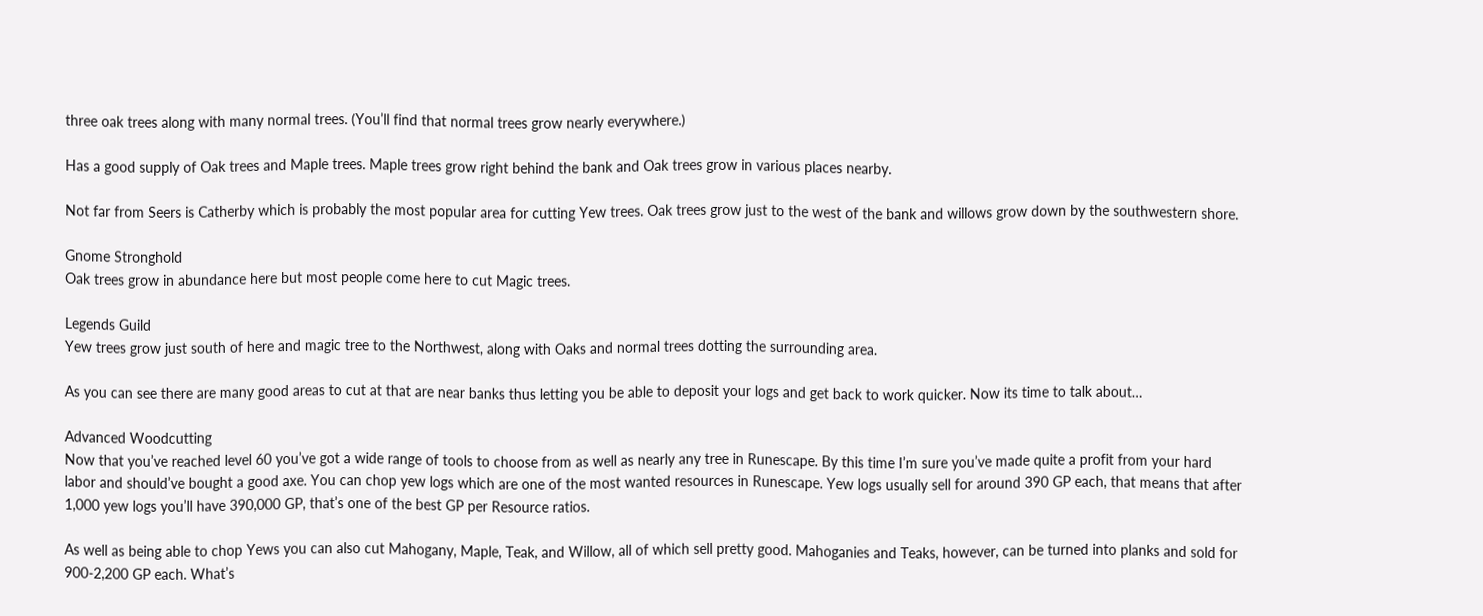three oak trees along with many normal trees. (You’ll find that normal trees grow nearly everywhere.)

Has a good supply of Oak trees and Maple trees. Maple trees grow right behind the bank and Oak trees grow in various places nearby.

Not far from Seers is Catherby which is probably the most popular area for cutting Yew trees. Oak trees grow just to the west of the bank and willows grow down by the southwestern shore.

Gnome Stronghold
Oak trees grow in abundance here but most people come here to cut Magic trees.

Legends Guild
Yew trees grow just south of here and magic tree to the Northwest, along with Oaks and normal trees dotting the surrounding area.

As you can see there are many good areas to cut at that are near banks thus letting you be able to deposit your logs and get back to work quicker. Now its time to talk about…

Advanced Woodcutting
Now that you’ve reached level 60 you’ve got a wide range of tools to choose from as well as nearly any tree in Runescape. By this time I’m sure you’ve made quite a profit from your hard labor and should’ve bought a good axe. You can chop yew logs which are one of the most wanted resources in Runescape. Yew logs usually sell for around 390 GP each, that means that after 1,000 yew logs you’ll have 390,000 GP, that’s one of the best GP per Resource ratios.

As well as being able to chop Yews you can also cut Mahogany, Maple, Teak, and Willow, all of which sell pretty good. Mahoganies and Teaks, however, can be turned into planks and sold for 900-2,200 GP each. What’s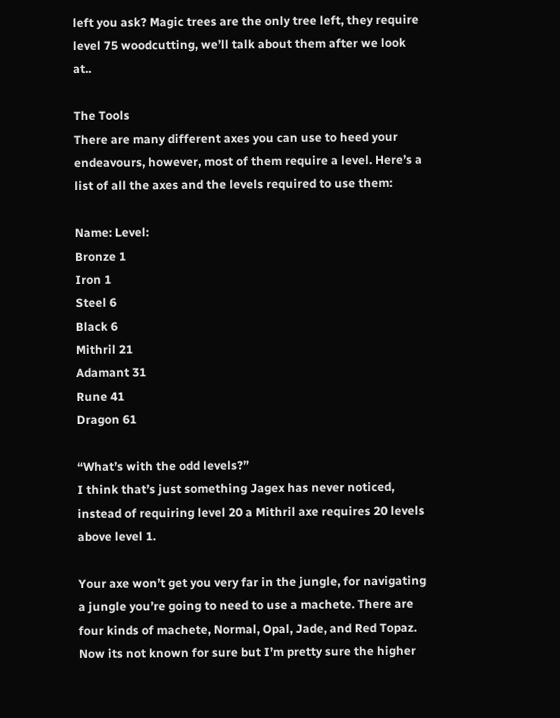left you ask? Magic trees are the only tree left, they require level 75 woodcutting, we’ll talk about them after we look at..

The Tools
There are many different axes you can use to heed your endeavours, however, most of them require a level. Here’s a list of all the axes and the levels required to use them:

Name: Level:
Bronze 1
Iron 1
Steel 6
Black 6
Mithril 21
Adamant 31
Rune 41
Dragon 61

“What’s with the odd levels?”
I think that’s just something Jagex has never noticed, instead of requiring level 20 a Mithril axe requires 20 levels above level 1.

Your axe won’t get you very far in the jungle, for navigating a jungle you’re going to need to use a machete. There are four kinds of machete, Normal, Opal, Jade, and Red Topaz. Now its not known for sure but I’m pretty sure the higher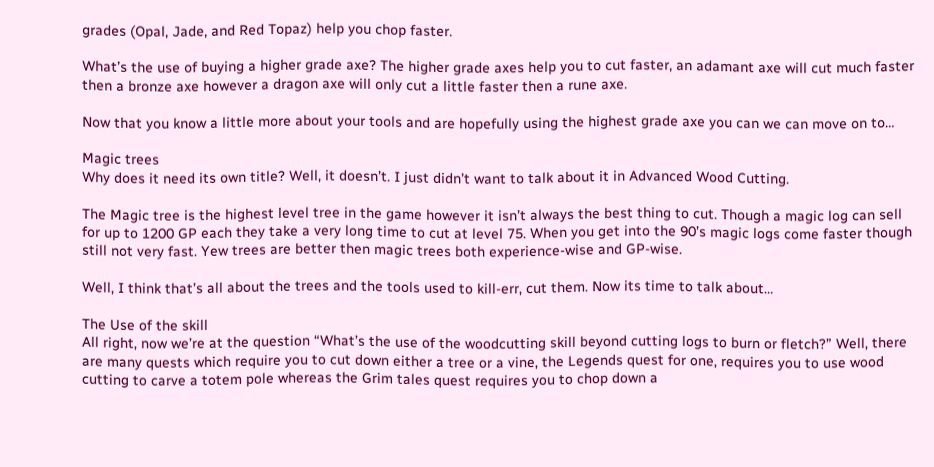grades (Opal, Jade, and Red Topaz) help you chop faster.

What’s the use of buying a higher grade axe? The higher grade axes help you to cut faster, an adamant axe will cut much faster then a bronze axe however a dragon axe will only cut a little faster then a rune axe.

Now that you know a little more about your tools and are hopefully using the highest grade axe you can we can move on to…

Magic trees
Why does it need its own title? Well, it doesn’t. I just didn’t want to talk about it in Advanced Wood Cutting.

The Magic tree is the highest level tree in the game however it isn’t always the best thing to cut. Though a magic log can sell for up to 1200 GP each they take a very long time to cut at level 75. When you get into the 90’s magic logs come faster though still not very fast. Yew trees are better then magic trees both experience-wise and GP-wise.

Well, I think that’s all about the trees and the tools used to kill-err, cut them. Now its time to talk about…

The Use of the skill
All right, now we’re at the question “What’s the use of the woodcutting skill beyond cutting logs to burn or fletch?” Well, there are many quests which require you to cut down either a tree or a vine, the Legends quest for one, requires you to use wood cutting to carve a totem pole whereas the Grim tales quest requires you to chop down a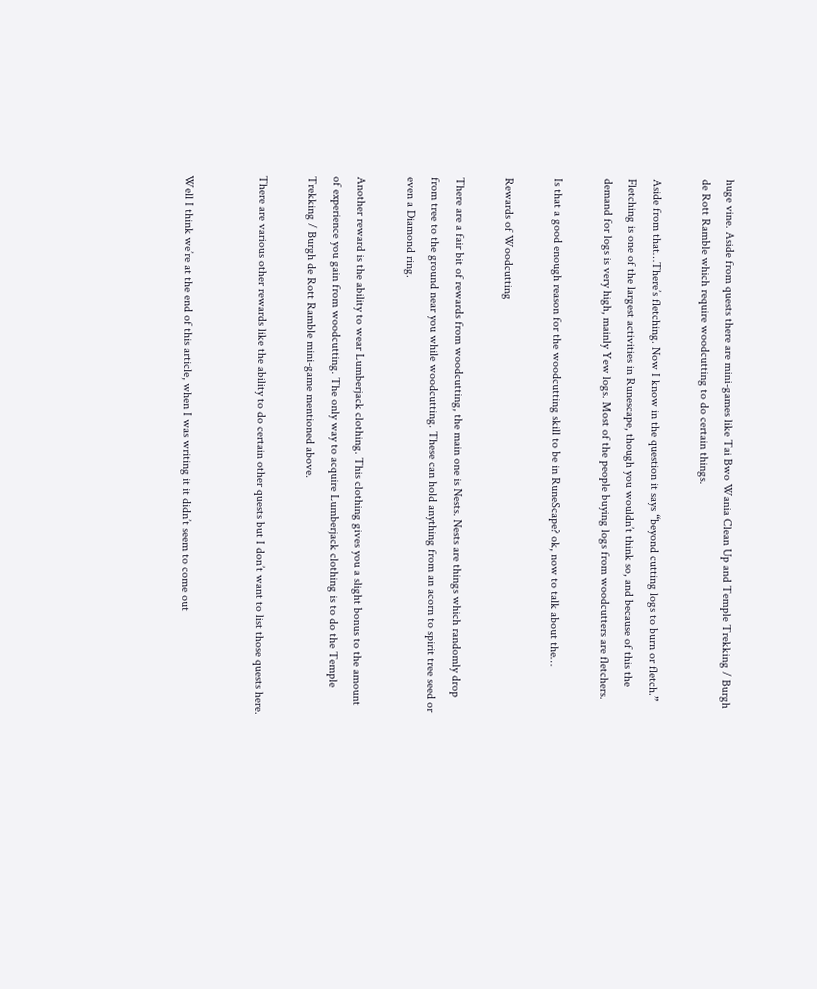huge vine. Aside from quests there are mini-games like Tai Bwo Wania Clean Up and Temple Trekking / Burgh de Rott Ramble which require woodcutting to do certain things.

Aside from that…There’s fletching. Now I know in the question it says “beyond cutting logs to burn or fletch.” Fletching is one of the largest activities in Runescape, though you wouldn’t think so, and because of this the demand for logs is very high, mainly Yew logs. Most of the people buying logs from woodcutters are fletchers.

Is that a good enough reason for the woodcutting skill to be in RuneScape? ok, now to talk about the…

Rewards of Woodcutting

There are a fair bit of rewards from woodcutting, the main one is Nests. Nests are things which randomly drop from tree to the ground near you while woodcutting. These can hold anything from an acorn to spirit tree seed or even a Diamond ring.

Another reward is the ability to wear Lumberjack clothing. This clothing gives you a slight bonus to the amount of experience you gain from woodcutting. The only way to acquire Lumberjack clothing is to do the Temple Trekking / Burgh de Rott Ramble mini-game mentioned above.

There are various other rewards like the ability to do certain other quests but I don’t want to list those quests here.


Well I think we’re at the end of this article, when I was writing it it didn’t seem to come out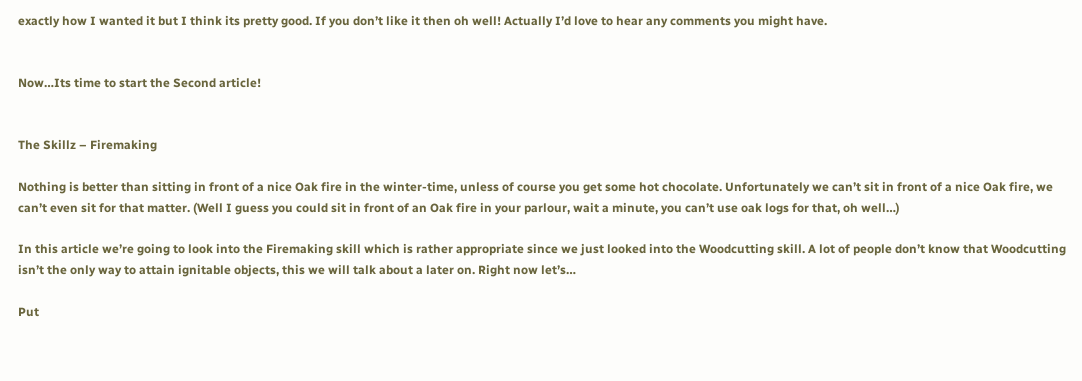exactly how I wanted it but I think its pretty good. If you don’t like it then oh well! Actually I’d love to hear any comments you might have.


Now…Its time to start the Second article!


The Skillz – Firemaking

Nothing is better than sitting in front of a nice Oak fire in the winter-time, unless of course you get some hot chocolate. Unfortunately we can’t sit in front of a nice Oak fire, we can’t even sit for that matter. (Well I guess you could sit in front of an Oak fire in your parlour, wait a minute, you can’t use oak logs for that, oh well…)

In this article we’re going to look into the Firemaking skill which is rather appropriate since we just looked into the Woodcutting skill. A lot of people don’t know that Woodcutting isn’t the only way to attain ignitable objects, this we will talk about a later on. Right now let’s…

Put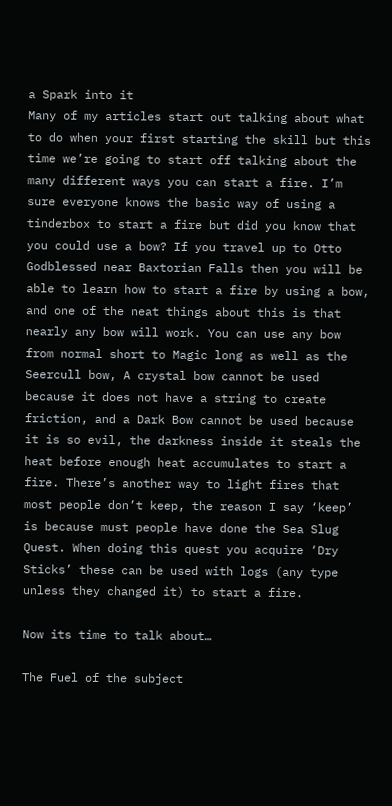a Spark into it
Many of my articles start out talking about what to do when your first starting the skill but this time we’re going to start off talking about the many different ways you can start a fire. I’m sure everyone knows the basic way of using a tinderbox to start a fire but did you know that you could use a bow? If you travel up to Otto Godblessed near Baxtorian Falls then you will be able to learn how to start a fire by using a bow, and one of the neat things about this is that nearly any bow will work. You can use any bow from normal short to Magic long as well as the Seercull bow, A crystal bow cannot be used because it does not have a string to create friction, and a Dark Bow cannot be used because it is so evil, the darkness inside it steals the heat before enough heat accumulates to start a fire. There’s another way to light fires that most people don’t keep, the reason I say ‘keep’ is because must people have done the Sea Slug Quest. When doing this quest you acquire ‘Dry Sticks’ these can be used with logs (any type unless they changed it) to start a fire.

Now its time to talk about…

The Fuel of the subject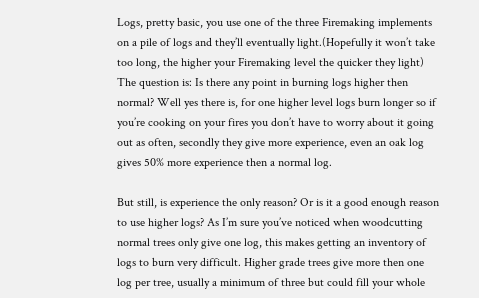Logs, pretty basic, you use one of the three Firemaking implements on a pile of logs and they’ll eventually light.(Hopefully it won’t take too long, the higher your Firemaking level the quicker they light) The question is: Is there any point in burning logs higher then normal? Well yes there is, for one higher level logs burn longer so if you’re cooking on your fires you don’t have to worry about it going out as often, secondly they give more experience, even an oak log gives 50% more experience then a normal log.

But still, is experience the only reason? Or is it a good enough reason to use higher logs? As I’m sure you’ve noticed when woodcutting normal trees only give one log, this makes getting an inventory of logs to burn very difficult. Higher grade trees give more then one log per tree, usually a minimum of three but could fill your whole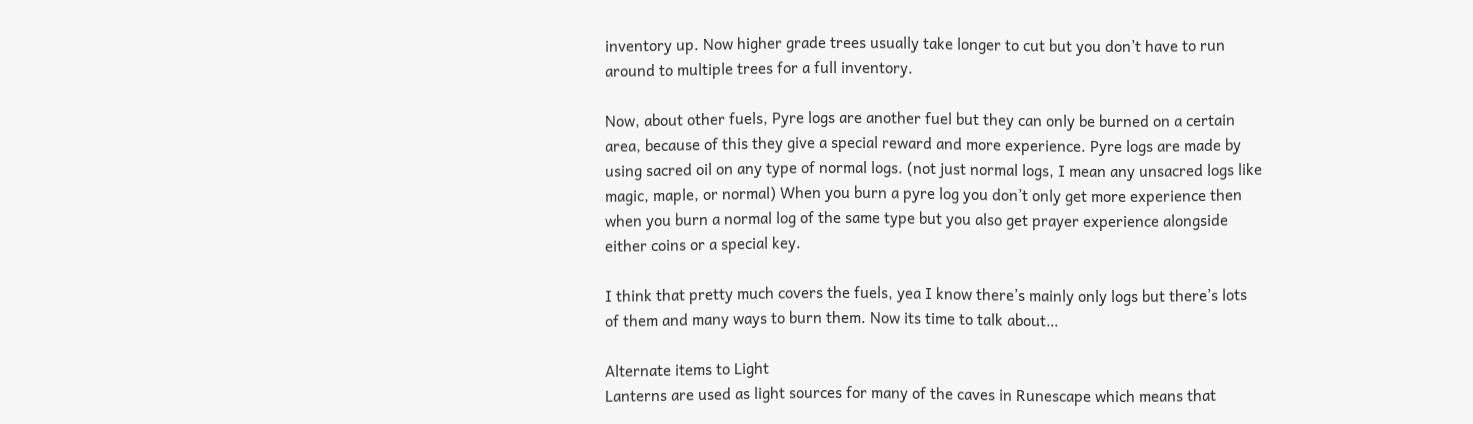inventory up. Now higher grade trees usually take longer to cut but you don’t have to run around to multiple trees for a full inventory.

Now, about other fuels, Pyre logs are another fuel but they can only be burned on a certain area, because of this they give a special reward and more experience. Pyre logs are made by using sacred oil on any type of normal logs. (not just normal logs, I mean any unsacred logs like magic, maple, or normal) When you burn a pyre log you don’t only get more experience then when you burn a normal log of the same type but you also get prayer experience alongside either coins or a special key.

I think that pretty much covers the fuels, yea I know there’s mainly only logs but there’s lots of them and many ways to burn them. Now its time to talk about…

Alternate items to Light
Lanterns are used as light sources for many of the caves in Runescape which means that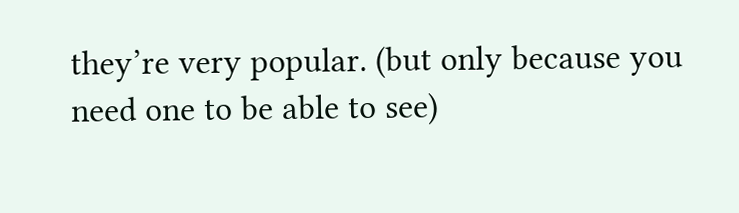they’re very popular. (but only because you need one to be able to see)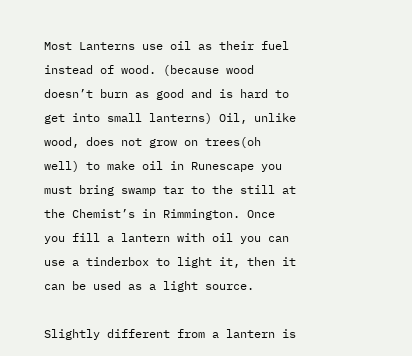Most Lanterns use oil as their fuel instead of wood. (because wood doesn’t burn as good and is hard to get into small lanterns) Oil, unlike wood, does not grow on trees(oh well) to make oil in Runescape you must bring swamp tar to the still at the Chemist’s in Rimmington. Once you fill a lantern with oil you can use a tinderbox to light it, then it can be used as a light source.

Slightly different from a lantern is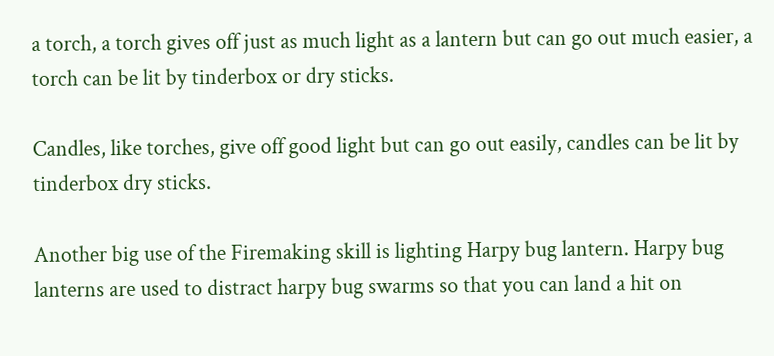a torch, a torch gives off just as much light as a lantern but can go out much easier, a torch can be lit by tinderbox or dry sticks.

Candles, like torches, give off good light but can go out easily, candles can be lit by tinderbox dry sticks.

Another big use of the Firemaking skill is lighting Harpy bug lantern. Harpy bug lanterns are used to distract harpy bug swarms so that you can land a hit on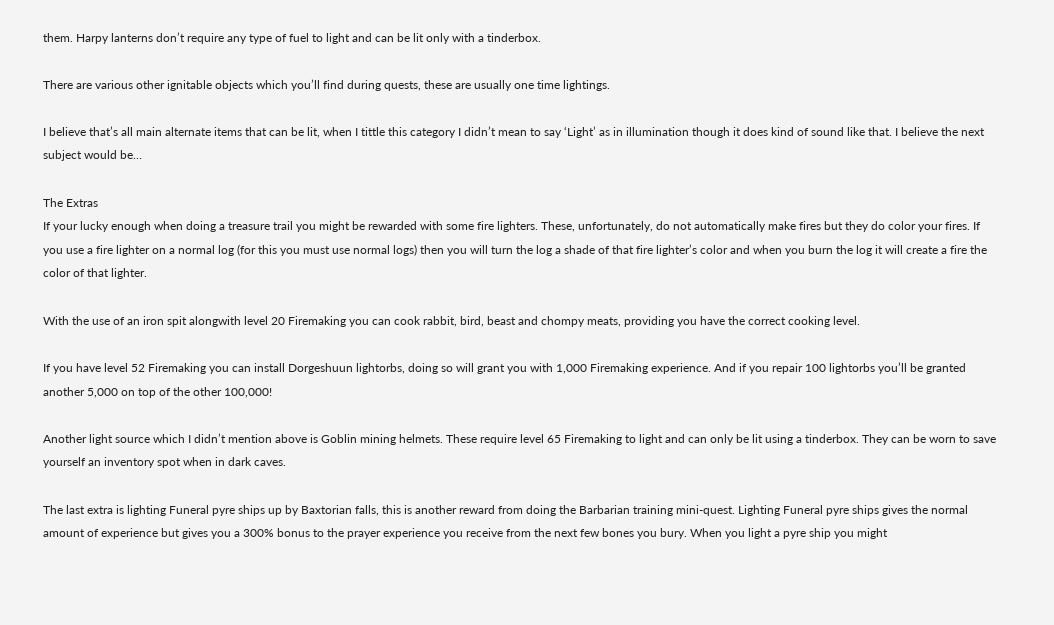them. Harpy lanterns don’t require any type of fuel to light and can be lit only with a tinderbox.

There are various other ignitable objects which you’ll find during quests, these are usually one time lightings.

I believe that’s all main alternate items that can be lit, when I tittle this category I didn’t mean to say ‘Light’ as in illumination though it does kind of sound like that. I believe the next subject would be…

The Extras
If your lucky enough when doing a treasure trail you might be rewarded with some fire lighters. These, unfortunately, do not automatically make fires but they do color your fires. If you use a fire lighter on a normal log (for this you must use normal logs) then you will turn the log a shade of that fire lighter’s color and when you burn the log it will create a fire the color of that lighter.

With the use of an iron spit alongwith level 20 Firemaking you can cook rabbit, bird, beast and chompy meats, providing you have the correct cooking level.

If you have level 52 Firemaking you can install Dorgeshuun lightorbs, doing so will grant you with 1,000 Firemaking experience. And if you repair 100 lightorbs you’ll be granted another 5,000 on top of the other 100,000!

Another light source which I didn’t mention above is Goblin mining helmets. These require level 65 Firemaking to light and can only be lit using a tinderbox. They can be worn to save yourself an inventory spot when in dark caves.

The last extra is lighting Funeral pyre ships up by Baxtorian falls, this is another reward from doing the Barbarian training mini-quest. Lighting Funeral pyre ships gives the normal amount of experience but gives you a 300% bonus to the prayer experience you receive from the next few bones you bury. When you light a pyre ship you might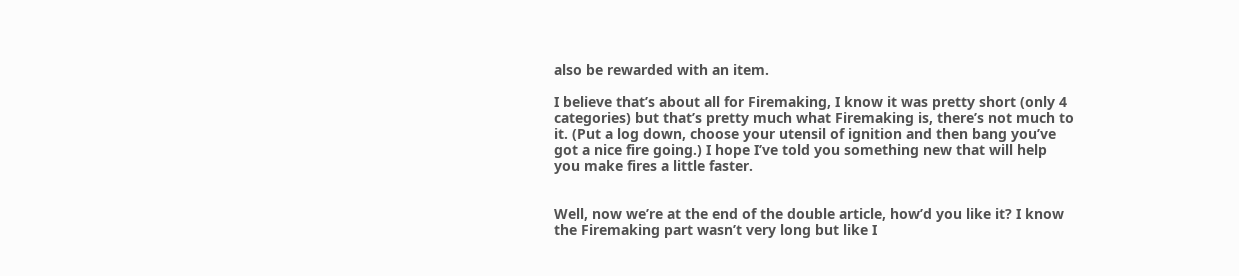also be rewarded with an item.

I believe that’s about all for Firemaking, I know it was pretty short (only 4 categories) but that’s pretty much what Firemaking is, there’s not much to it. (Put a log down, choose your utensil of ignition and then bang you’ve got a nice fire going.) I hope I’ve told you something new that will help you make fires a little faster.


Well, now we’re at the end of the double article, how’d you like it? I know the Firemaking part wasn’t very long but like I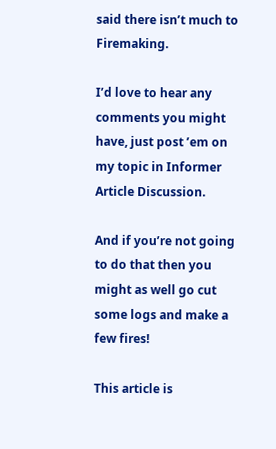said there isn’t much to Firemaking.

I’d love to hear any comments you might have, just post ’em on my topic in Informer Article Discussion.

And if you’re not going to do that then you might as well go cut some logs and make a few fires!

This article is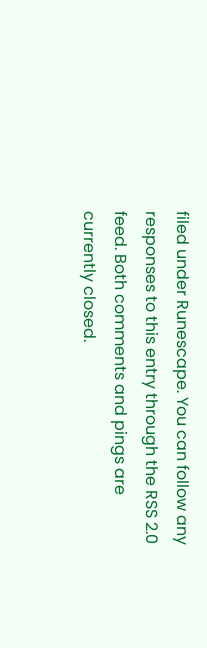filed under Runescape. You can follow any responses to this entry through the RSS 2.0 feed. Both comments and pings are currently closed.